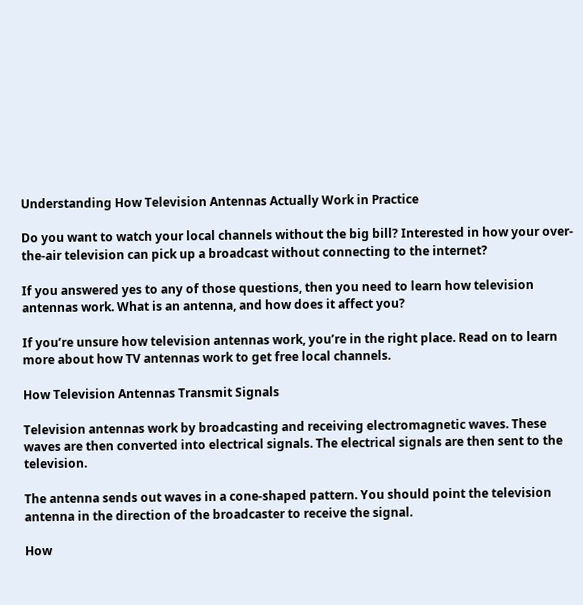Understanding How Television Antennas Actually Work in Practice

Do you want to watch your local channels without the big bill? Interested in how your over-the-air television can pick up a broadcast without connecting to the internet?

If you answered yes to any of those questions, then you need to learn how television antennas work. What is an antenna, and how does it affect you?

If you’re unsure how television antennas work, you’re in the right place. Read on to learn more about how TV antennas work to get free local channels.

How Television Antennas Transmit Signals

Television antennas work by broadcasting and receiving electromagnetic waves. These waves are then converted into electrical signals. The electrical signals are then sent to the television.

The antenna sends out waves in a cone-shaped pattern. You should point the television antenna in the direction of the broadcaster to receive the signal.

How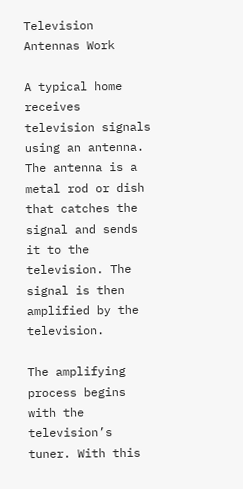Television Antennas Work

A typical home receives television signals using an antenna. The antenna is a metal rod or dish that catches the signal and sends it to the television. The signal is then amplified by the television.

The amplifying process begins with the television’s tuner. With this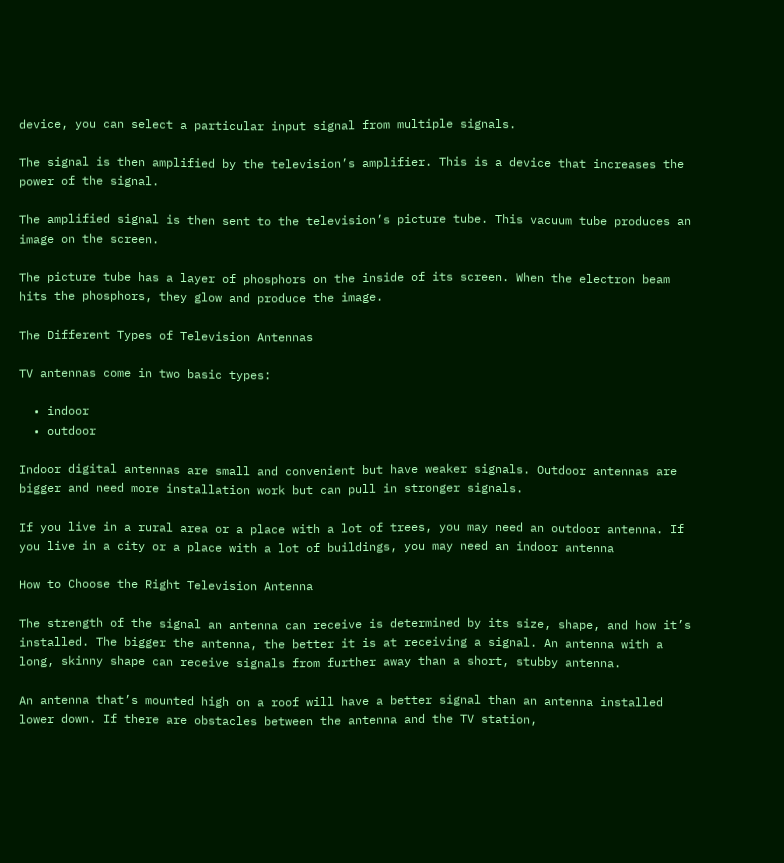device, you can select a particular input signal from multiple signals.

The signal is then amplified by the television’s amplifier. This is a device that increases the power of the signal.

The amplified signal is then sent to the television’s picture tube. This vacuum tube produces an image on the screen.

The picture tube has a layer of phosphors on the inside of its screen. When the electron beam hits the phosphors, they glow and produce the image.

The Different Types of Television Antennas

TV antennas come in two basic types:

  • indoor
  • outdoor

Indoor digital antennas are small and convenient but have weaker signals. Outdoor antennas are bigger and need more installation work but can pull in stronger signals.

If you live in a rural area or a place with a lot of trees, you may need an outdoor antenna. If you live in a city or a place with a lot of buildings, you may need an indoor antenna

How to Choose the Right Television Antenna

The strength of the signal an antenna can receive is determined by its size, shape, and how it’s installed. The bigger the antenna, the better it is at receiving a signal. An antenna with a long, skinny shape can receive signals from further away than a short, stubby antenna.

An antenna that’s mounted high on a roof will have a better signal than an antenna installed lower down. If there are obstacles between the antenna and the TV station,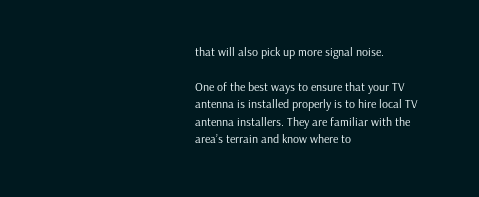that will also pick up more signal noise.

One of the best ways to ensure that your TV antenna is installed properly is to hire local TV antenna installers. They are familiar with the area’s terrain and know where to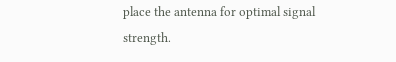place the antenna for optimal signal strength.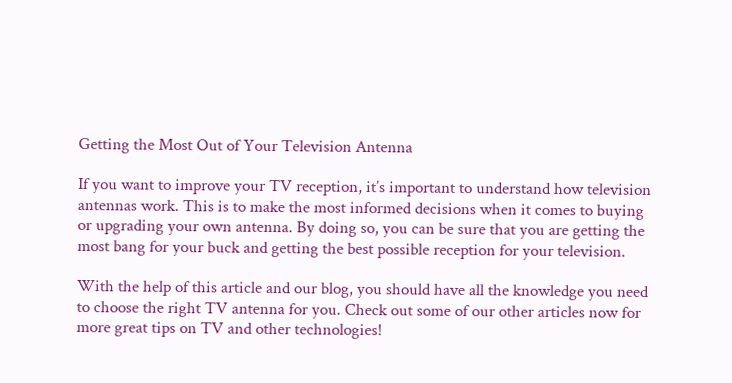Getting the Most Out of Your Television Antenna

If you want to improve your TV reception, it’s important to understand how television antennas work. This is to make the most informed decisions when it comes to buying or upgrading your own antenna. By doing so, you can be sure that you are getting the most bang for your buck and getting the best possible reception for your television.

With the help of this article and our blog, you should have all the knowledge you need to choose the right TV antenna for you. Check out some of our other articles now for more great tips on TV and other technologies!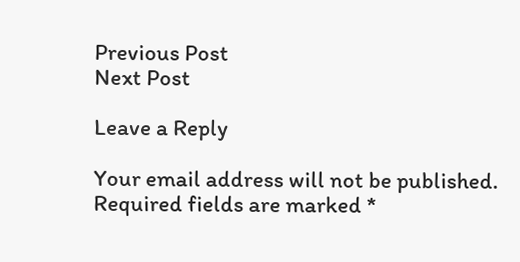Previous Post
Next Post

Leave a Reply

Your email address will not be published. Required fields are marked *